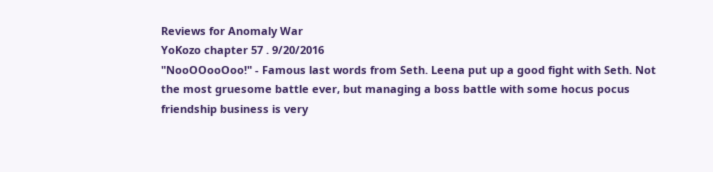Reviews for Anomaly War
YoKozo chapter 57 . 9/20/2016
"NooOOooOoo!" - Famous last words from Seth. Leena put up a good fight with Seth. Not the most gruesome battle ever, but managing a boss battle with some hocus pocus friendship business is very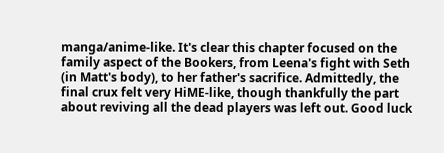manga/anime-like. It's clear this chapter focused on the family aspect of the Bookers, from Leena's fight with Seth (in Matt's body), to her father's sacrifice. Admittedly, the final crux felt very HiME-like, though thankfully the part about reviving all the dead players was left out. Good luck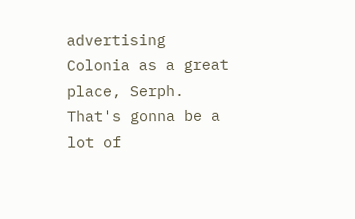advertising Colonia as a great place, Serph. That's gonna be a lot of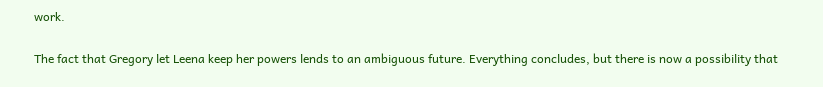work.

The fact that Gregory let Leena keep her powers lends to an ambiguous future. Everything concludes, but there is now a possibility that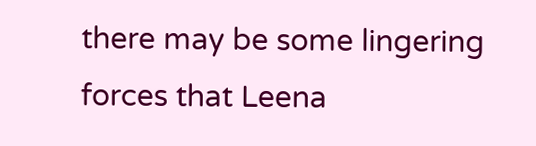there may be some lingering forces that Leena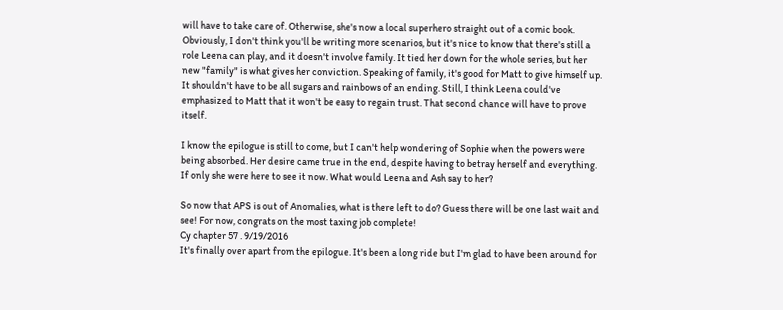will have to take care of. Otherwise, she's now a local superhero straight out of a comic book. Obviously, I don't think you'll be writing more scenarios, but it's nice to know that there's still a role Leena can play, and it doesn't involve family. It tied her down for the whole series, but her new "family" is what gives her conviction. Speaking of family, it's good for Matt to give himself up. It shouldn't have to be all sugars and rainbows of an ending. Still, I think Leena could've emphasized to Matt that it won't be easy to regain trust. That second chance will have to prove itself.

I know the epilogue is still to come, but I can't help wondering of Sophie when the powers were being absorbed. Her desire came true in the end, despite having to betray herself and everything. If only she were here to see it now. What would Leena and Ash say to her?

So now that APS is out of Anomalies, what is there left to do? Guess there will be one last wait and see! For now, congrats on the most taxing job complete!
Cy chapter 57 . 9/19/2016
It's finally over apart from the epilogue. It's been a long ride but I'm glad to have been around for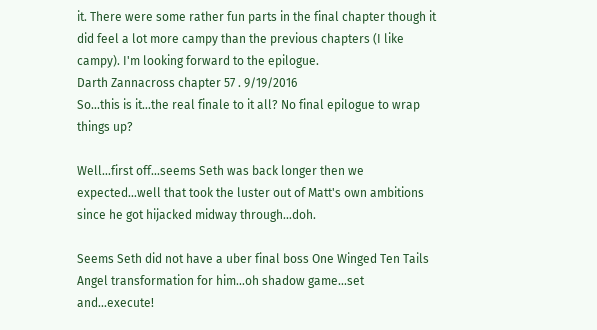it. There were some rather fun parts in the final chapter though it did feel a lot more campy than the previous chapters (I like campy). I'm looking forward to the epilogue.
Darth Zannacross chapter 57 . 9/19/2016
So...this is it...the real finale to it all? No final epilogue to wrap things up?

Well...first off...seems Seth was back longer then we expected...well that took the luster out of Matt's own ambitions since he got hijacked midway through...doh.

Seems Seth did not have a uber final boss One Winged Ten Tails Angel transformation for him...oh shadow game...set and...execute!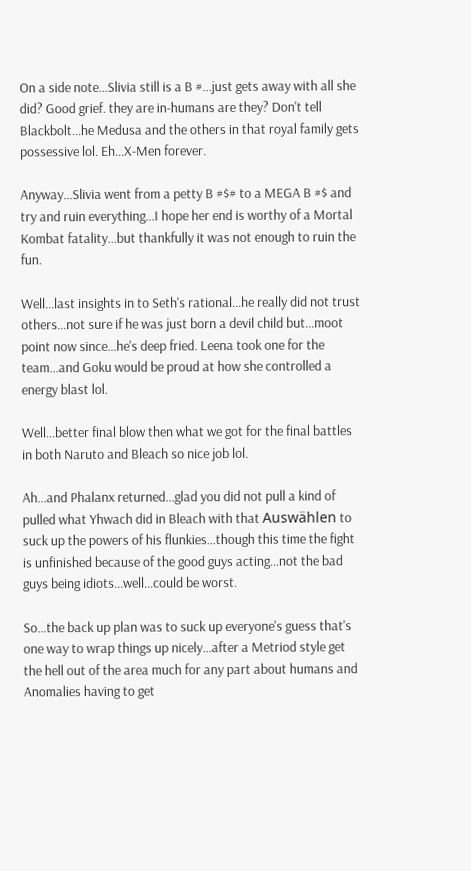On a side note...Slivia still is a B #...just gets away with all she did? Good grief. they are in-humans are they? Don't tell Blackbolt...he Medusa and the others in that royal family gets possessive lol. Eh...X-Men forever.

Anyway...Slivia went from a petty B #$# to a MEGA B #$ and try and ruin everything...I hope her end is worthy of a Mortal Kombat fatality...but thankfully it was not enough to ruin the fun.

Well...last insights in to Seth's rational...he really did not trust others...not sure if he was just born a devil child but...moot point now since...he's deep fried. Leena took one for the team...and Goku would be proud at how she controlled a energy blast lol.

Well...better final blow then what we got for the final battles in both Naruto and Bleach so nice job lol.

Ah...and Phalanx returned...glad you did not pull a kind of pulled what Yhwach did in Bleach with that Auswählen to suck up the powers of his flunkies...though this time the fight is unfinished because of the good guys acting...not the bad guys being idiots...well...could be worst.

So...the back up plan was to suck up everyone's guess that's one way to wrap things up nicely...after a Metriod style get the hell out of the area much for any part about humans and Anomalies having to get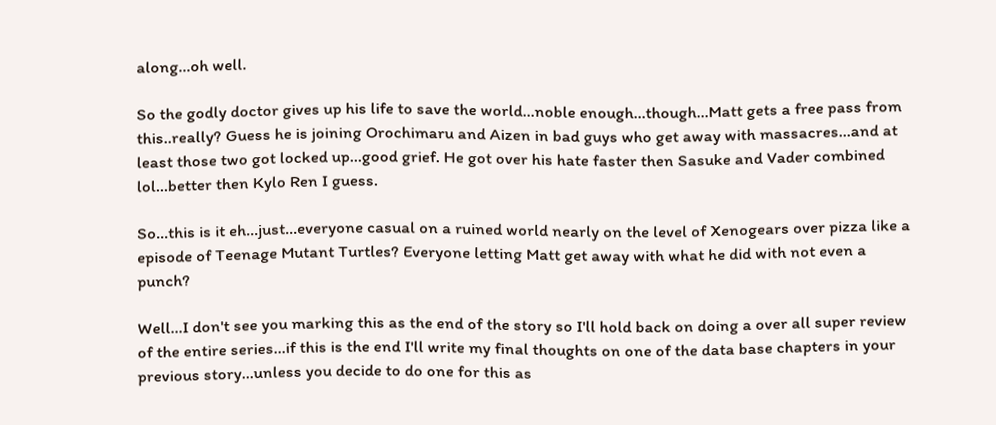along...oh well.

So the godly doctor gives up his life to save the world...noble enough...though...Matt gets a free pass from this..really? Guess he is joining Orochimaru and Aizen in bad guys who get away with massacres...and at least those two got locked up...good grief. He got over his hate faster then Sasuke and Vader combined lol...better then Kylo Ren I guess.

So...this is it eh...just...everyone casual on a ruined world nearly on the level of Xenogears over pizza like a episode of Teenage Mutant Turtles? Everyone letting Matt get away with what he did with not even a punch?

Well...I don't see you marking this as the end of the story so I'll hold back on doing a over all super review of the entire series...if this is the end I'll write my final thoughts on one of the data base chapters in your previous story...unless you decide to do one for this as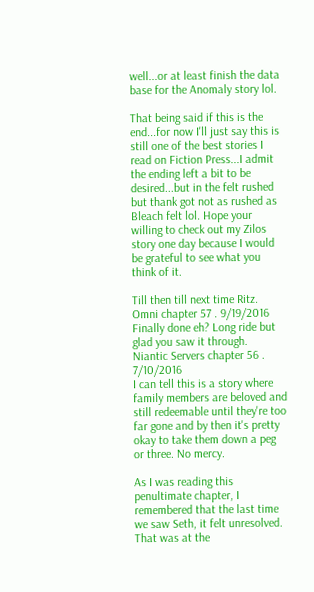well...or at least finish the data base for the Anomaly story lol.

That being said if this is the end...for now I'll just say this is still one of the best stories I read on Fiction Press...I admit the ending left a bit to be desired...but in the felt rushed but thank got not as rushed as Bleach felt lol. Hope your willing to check out my Zilos story one day because I would be grateful to see what you think of it.

Till then till next time Ritz.
Omni chapter 57 . 9/19/2016
Finally done eh? Long ride but glad you saw it through.
Niantic Servers chapter 56 . 7/10/2016
I can tell this is a story where family members are beloved and still redeemable until they're too far gone and by then it's pretty okay to take them down a peg or three. No mercy.

As I was reading this penultimate chapter, I remembered that the last time we saw Seth, it felt unresolved. That was at the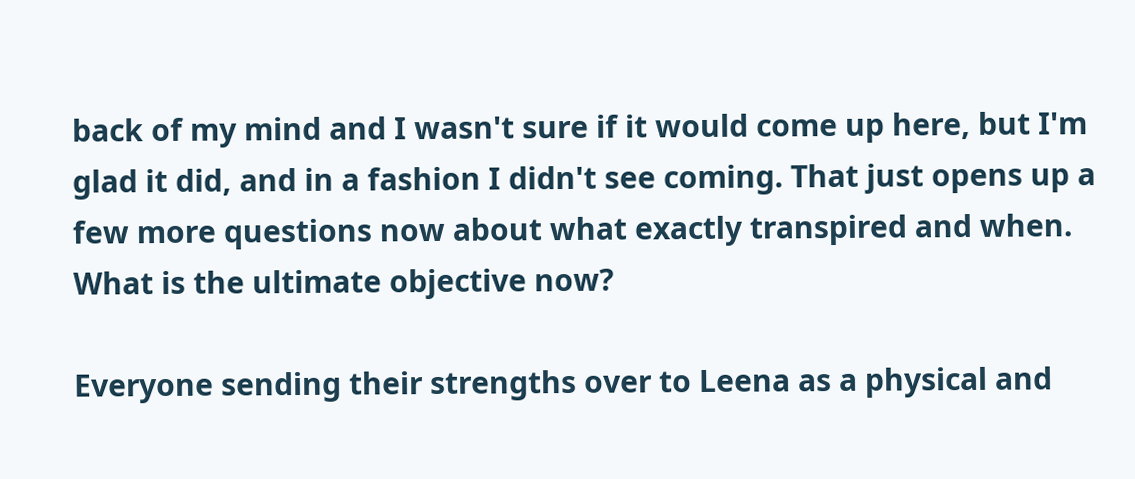back of my mind and I wasn't sure if it would come up here, but I'm glad it did, and in a fashion I didn't see coming. That just opens up a few more questions now about what exactly transpired and when. What is the ultimate objective now?

Everyone sending their strengths over to Leena as a physical and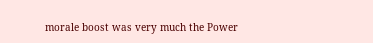morale boost was very much the Power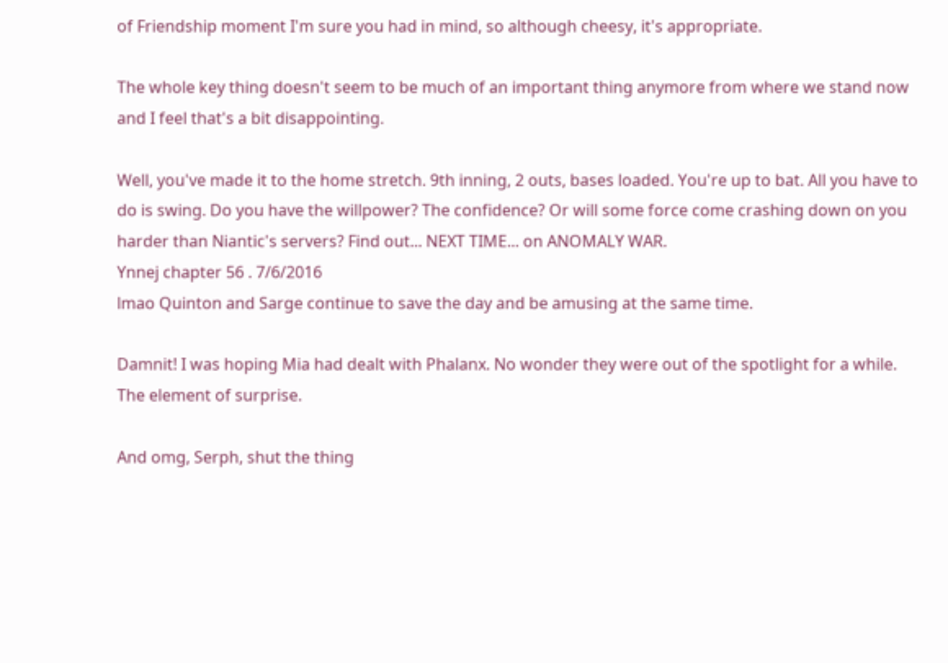of Friendship moment I'm sure you had in mind, so although cheesy, it's appropriate.

The whole key thing doesn't seem to be much of an important thing anymore from where we stand now and I feel that's a bit disappointing.

Well, you've made it to the home stretch. 9th inning, 2 outs, bases loaded. You're up to bat. All you have to do is swing. Do you have the willpower? The confidence? Or will some force come crashing down on you harder than Niantic's servers? Find out... NEXT TIME... on ANOMALY WAR.
Ynnej chapter 56 . 7/6/2016
lmao Quinton and Sarge continue to save the day and be amusing at the same time.

Damnit! I was hoping Mia had dealt with Phalanx. No wonder they were out of the spotlight for a while. The element of surprise.

And omg, Serph, shut the thing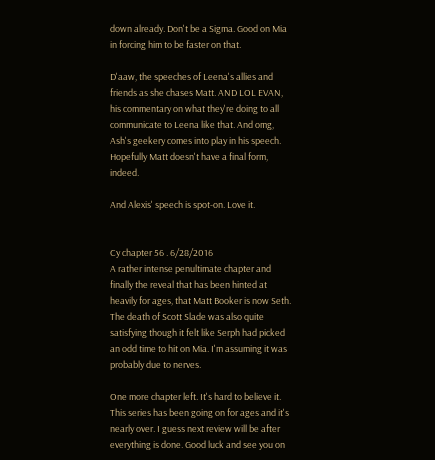down already. Don't be a Sigma. Good on Mia in forcing him to be faster on that.

D'aaw, the speeches of Leena's allies and friends as she chases Matt. AND LOL EVAN, his commentary on what they're doing to all communicate to Leena like that. And omg, Ash's geekery comes into play in his speech. Hopefully Matt doesn't have a final form, indeed.

And Alexis' speech is spot-on. Love it.


Cy chapter 56 . 6/28/2016
A rather intense penultimate chapter and finally the reveal that has been hinted at heavily for ages, that Matt Booker is now Seth. The death of Scott Slade was also quite satisfying though it felt like Serph had picked an odd time to hit on Mia. I'm assuming it was probably due to nerves.

One more chapter left. It's hard to believe it. This series has been going on for ages and it's nearly over. I guess next review will be after everything is done. Good luck and see you on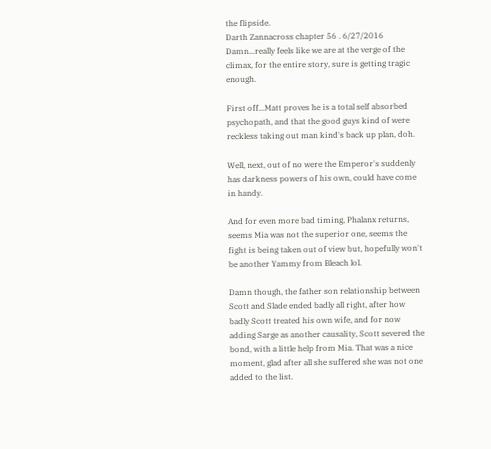the flipside.
Darth Zannacross chapter 56 . 6/27/2016
Damn...really feels like we are at the verge of the climax, for the entire story, sure is getting tragic enough.

First off...Matt proves he is a total self absorbed psychopath, and that the good guys kind of were reckless taking out man kind's back up plan, doh.

Well, next, out of no were the Emperor's suddenly has darkness powers of his own, could have come in handy.

And for even more bad timing, Phalanx returns, seems Mia was not the superior one, seems the fight is being taken out of view but, hopefully won't be another Yammy from Bleach lol.

Damn though, the father son relationship between Scott and Slade ended badly all right, after how badly Scott treated his own wife, and for now adding Sarge as another causality, Scott severed the bond, with a little help from Mia. That was a nice moment, glad after all she suffered she was not one added to the list.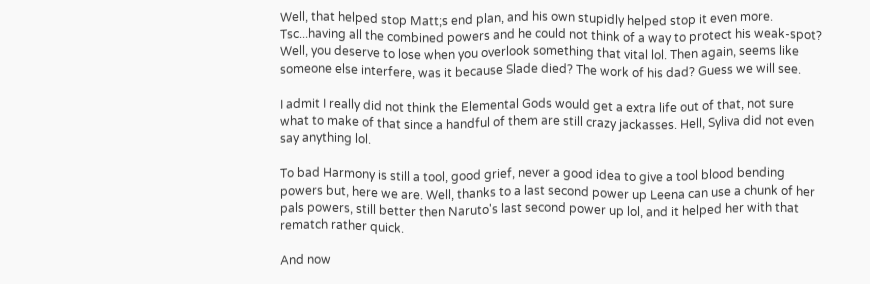Well, that helped stop Matt;s end plan, and his own stupidly helped stop it even more. Tsc...having all the combined powers and he could not think of a way to protect his weak-spot? Well, you deserve to lose when you overlook something that vital lol. Then again, seems like someone else interfere, was it because Slade died? The work of his dad? Guess we will see.

I admit I really did not think the Elemental Gods would get a extra life out of that, not sure what to make of that since a handful of them are still crazy jackasses. Hell, Syliva did not even say anything lol.

To bad Harmony is still a tool, good grief, never a good idea to give a tool blood bending powers but, here we are. Well, thanks to a last second power up Leena can use a chunk of her pals powers, still better then Naruto's last second power up lol, and it helped her with that rematch rather quick.

And now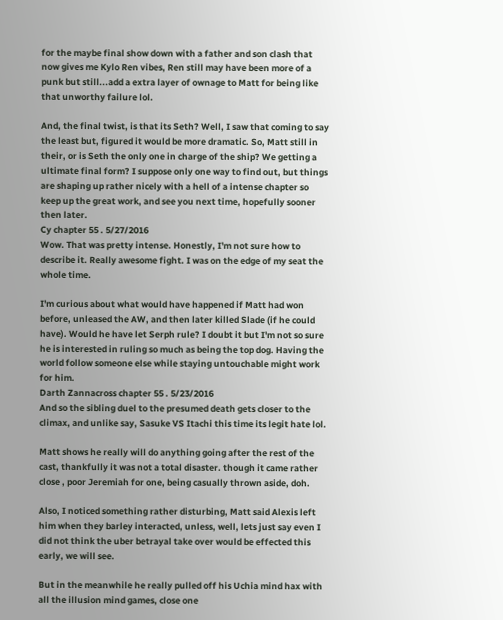for the maybe final show down with a father and son clash that now gives me Kylo Ren vibes, Ren still may have been more of a punk but still...add a extra layer of ownage to Matt for being like that unworthy failure lol.

And, the final twist, is that its Seth? Well, I saw that coming to say the least but, figured it would be more dramatic. So, Matt still in their, or is Seth the only one in charge of the ship? We getting a ultimate final form? I suppose only one way to find out, but things are shaping up rather nicely with a hell of a intense chapter so keep up the great work, and see you next time, hopefully sooner then later.
Cy chapter 55 . 5/27/2016
Wow. That was pretty intense. Honestly, I'm not sure how to describe it. Really awesome fight. I was on the edge of my seat the whole time.

I'm curious about what would have happened if Matt had won before, unleased the AW, and then later killed Slade (if he could have). Would he have let Serph rule? I doubt it but I'm not so sure he is interested in ruling so much as being the top dog. Having the world follow someone else while staying untouchable might work for him.
Darth Zannacross chapter 55 . 5/23/2016
And so the sibling duel to the presumed death gets closer to the climax, and unlike say, Sasuke VS Itachi this time its legit hate lol.

Matt shows he really will do anything going after the rest of the cast, thankfully it was not a total disaster. though it came rather close , poor Jeremiah for one, being casually thrown aside, doh.

Also, I noticed something rather disturbing, Matt said Alexis left him when they barley interacted, unless, well, lets just say even I did not think the uber betrayal take over would be effected this early, we will see.

But in the meanwhile he really pulled off his Uchia mind hax with all the illusion mind games, close one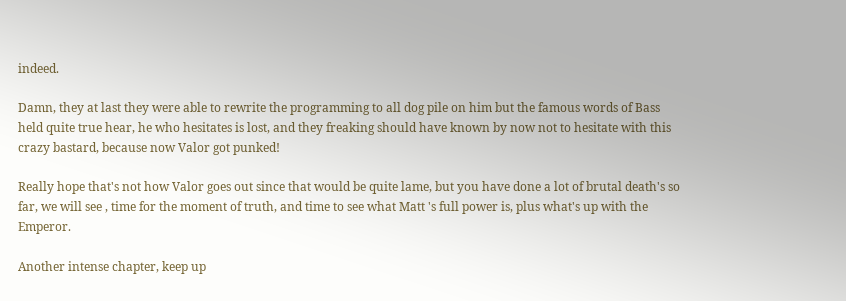indeed.

Damn, they at last they were able to rewrite the programming to all dog pile on him but the famous words of Bass held quite true hear, he who hesitates is lost, and they freaking should have known by now not to hesitate with this crazy bastard, because now Valor got punked!

Really hope that's not how Valor goes out since that would be quite lame, but you have done a lot of brutal death's so far, we will see , time for the moment of truth, and time to see what Matt 's full power is, plus what's up with the Emperor.

Another intense chapter, keep up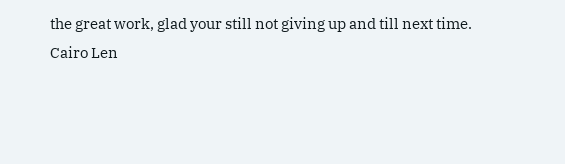the great work, glad your still not giving up and till next time.
Cairo Len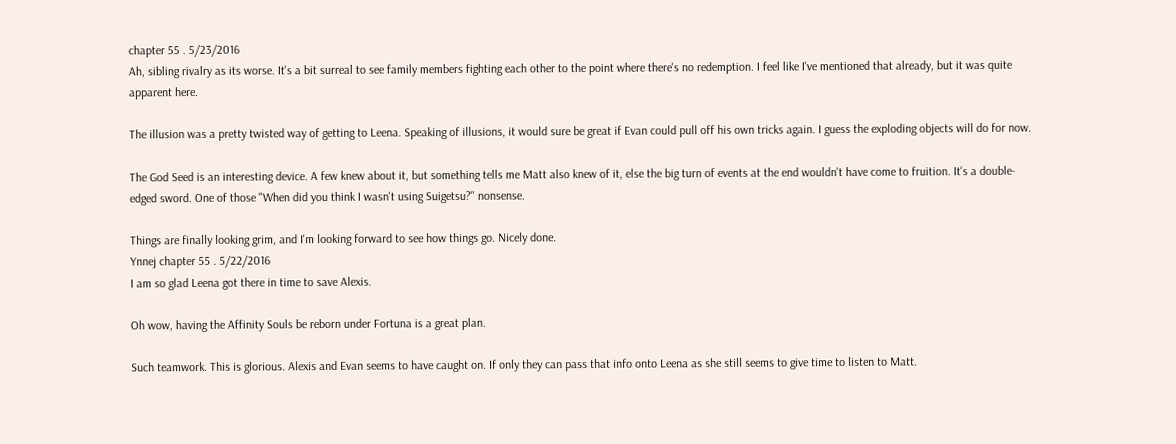chapter 55 . 5/23/2016
Ah, sibling rivalry as its worse. It's a bit surreal to see family members fighting each other to the point where there's no redemption. I feel like I've mentioned that already, but it was quite apparent here.

The illusion was a pretty twisted way of getting to Leena. Speaking of illusions, it would sure be great if Evan could pull off his own tricks again. I guess the exploding objects will do for now.

The God Seed is an interesting device. A few knew about it, but something tells me Matt also knew of it, else the big turn of events at the end wouldn't have come to fruition. It's a double-edged sword. One of those "When did you think I wasn't using Suigetsu?" nonsense.

Things are finally looking grim, and I'm looking forward to see how things go. Nicely done.
Ynnej chapter 55 . 5/22/2016
I am so glad Leena got there in time to save Alexis.

Oh wow, having the Affinity Souls be reborn under Fortuna is a great plan.

Such teamwork. This is glorious. Alexis and Evan seems to have caught on. If only they can pass that info onto Leena as she still seems to give time to listen to Matt.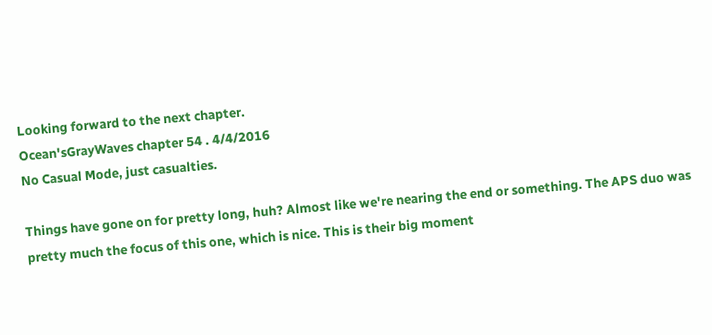Looking forward to the next chapter.
Ocean'sGrayWaves chapter 54 . 4/4/2016
No Casual Mode, just casualties.

Things have gone on for pretty long, huh? Almost like we're nearing the end or something. The APS duo was pretty much the focus of this one, which is nice. This is their big moment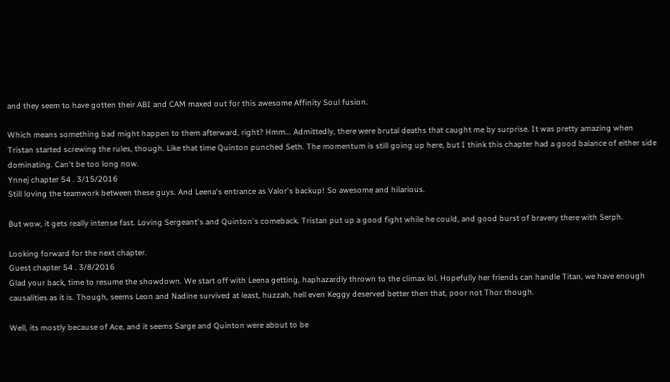and they seem to have gotten their ABI and CAM maxed out for this awesome Affinity Soul fusion.

Which means something bad might happen to them afterward, right? Hmm... Admittedly, there were brutal deaths that caught me by surprise. It was pretty amazing when Tristan started screwing the rules, though. Like that time Quinton punched Seth. The momentum is still going up here, but I think this chapter had a good balance of either side dominating. Can't be too long now.
Ynnej chapter 54 . 3/15/2016
Still loving the teamwork between these guys. And Leena's entrance as Valor's backup! So awesome and hilarious.

But wow, it gets really intense fast. Loving Sergeant's and Quinton's comeback. Tristan put up a good fight while he could, and good burst of bravery there with Serph.

Looking forward for the next chapter.
Guest chapter 54 . 3/8/2016
Glad your back, time to resume the showdown. We start off with Leena getting, haphazardly thrown to the climax lol. Hopefully her friends can handle Titan, we have enough causalities as it is. Though, seems Leon and Nadine survived at least, huzzah, hell even Keggy deserved better then that, poor not Thor though.

Well, its mostly because of Ace, and it seems Sarge and Quinton were about to be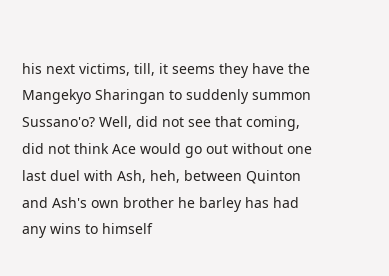his next victims, till, it seems they have the Mangekyo Sharingan to suddenly summon Sussano'o? Well, did not see that coming, did not think Ace would go out without one last duel with Ash, heh, between Quinton and Ash's own brother he barley has had any wins to himself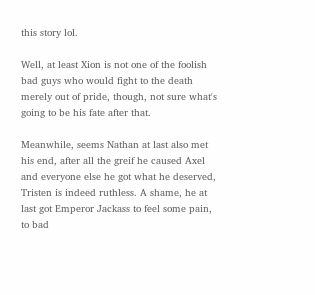this story lol.

Well, at least Xion is not one of the foolish bad guys who would fight to the death merely out of pride, though, not sure what's going to be his fate after that.

Meanwhile, seems Nathan at last also met his end, after all the greif he caused Axel and everyone else he got what he deserved, Tristen is indeed ruthless. A shame, he at last got Emperor Jackass to feel some pain, to bad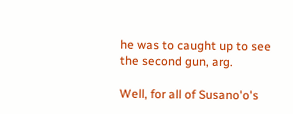he was to caught up to see the second gun, arg.

Well, for all of Susano'o's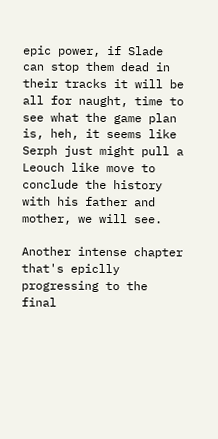epic power, if Slade can stop them dead in their tracks it will be all for naught, time to see what the game plan is, heh, it seems like Serph just might pull a Leouch like move to conclude the history with his father and mother, we will see.

Another intense chapter that's epiclly progressing to the final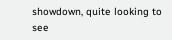showdown, quite looking to see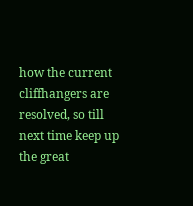how the current cliffhangers are resolved, so till next time keep up the great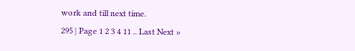work and till next time.
295 | Page 1 2 3 4 11 .. Last Next »